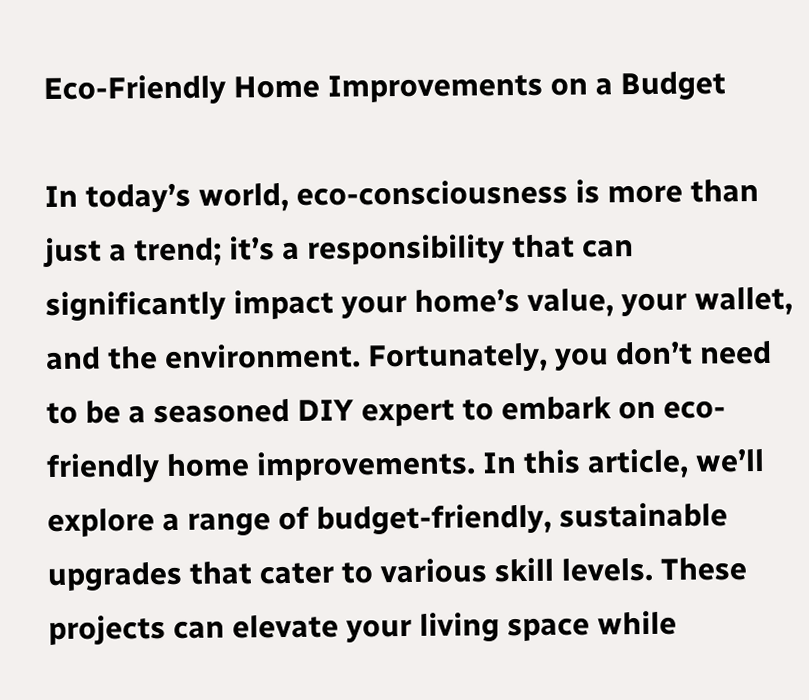Eco-Friendly Home Improvements on a Budget

In today’s world, eco-consciousness is more than just a trend; it’s a responsibility that can significantly impact your home’s value, your wallet, and the environment. Fortunately, you don’t need to be a seasoned DIY expert to embark on eco-friendly home improvements. In this article, we’ll explore a range of budget-friendly, sustainable upgrades that cater to various skill levels. These projects can elevate your living space while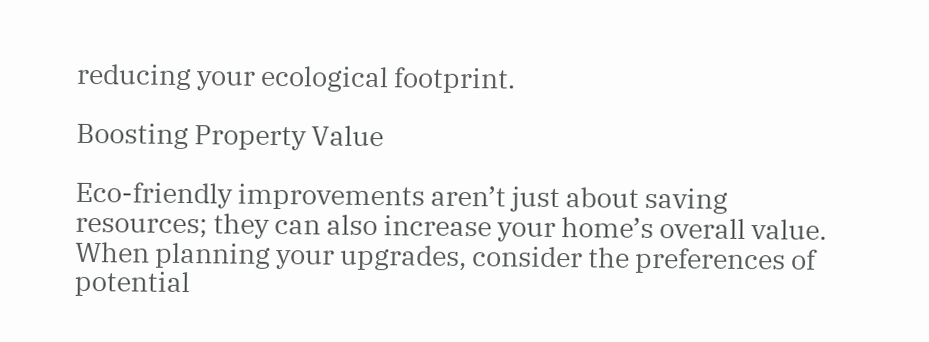reducing your ecological footprint.

Boosting Property Value

Eco-friendly improvements aren’t just about saving resources; they can also increase your home’s overall value. When planning your upgrades, consider the preferences of potential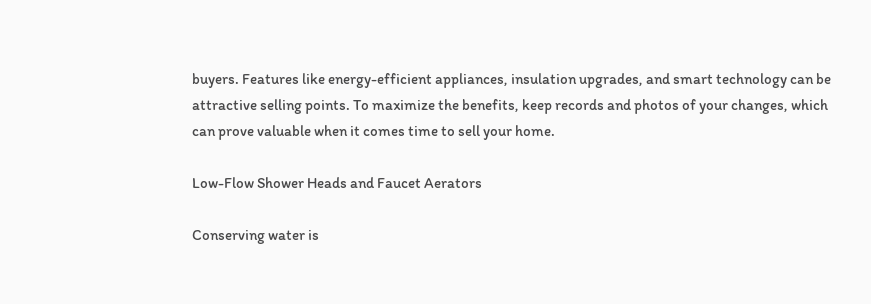buyers. Features like energy-efficient appliances, insulation upgrades, and smart technology can be attractive selling points. To maximize the benefits, keep records and photos of your changes, which can prove valuable when it comes time to sell your home.

Low-Flow Shower Heads and Faucet Aerators

Conserving water is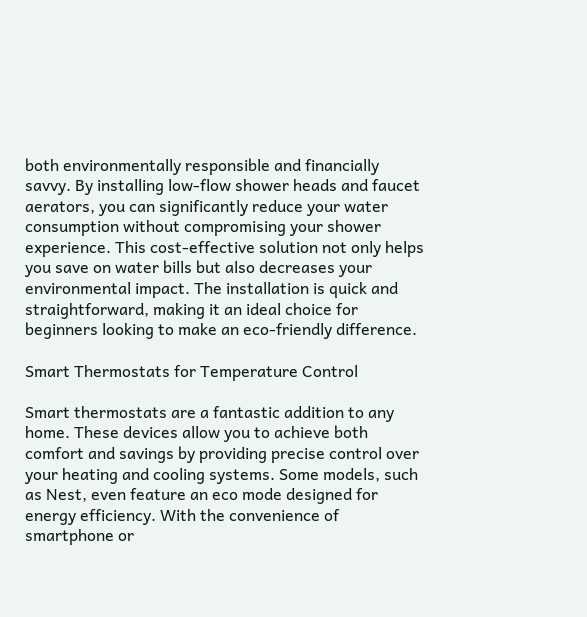both environmentally responsible and financially savvy. By installing low-flow shower heads and faucet aerators, you can significantly reduce your water consumption without compromising your shower experience. This cost-effective solution not only helps you save on water bills but also decreases your environmental impact. The installation is quick and straightforward, making it an ideal choice for beginners looking to make an eco-friendly difference.

Smart Thermostats for Temperature Control

Smart thermostats are a fantastic addition to any home. These devices allow you to achieve both comfort and savings by providing precise control over your heating and cooling systems. Some models, such as Nest, even feature an eco mode designed for energy efficiency. With the convenience of smartphone or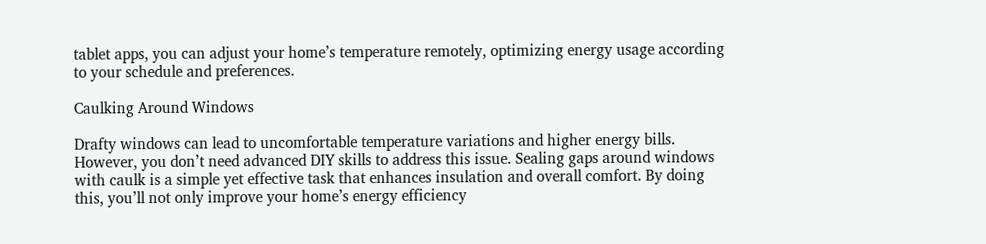tablet apps, you can adjust your home’s temperature remotely, optimizing energy usage according to your schedule and preferences.

Caulking Around Windows

Drafty windows can lead to uncomfortable temperature variations and higher energy bills. However, you don’t need advanced DIY skills to address this issue. Sealing gaps around windows with caulk is a simple yet effective task that enhances insulation and overall comfort. By doing this, you’ll not only improve your home’s energy efficiency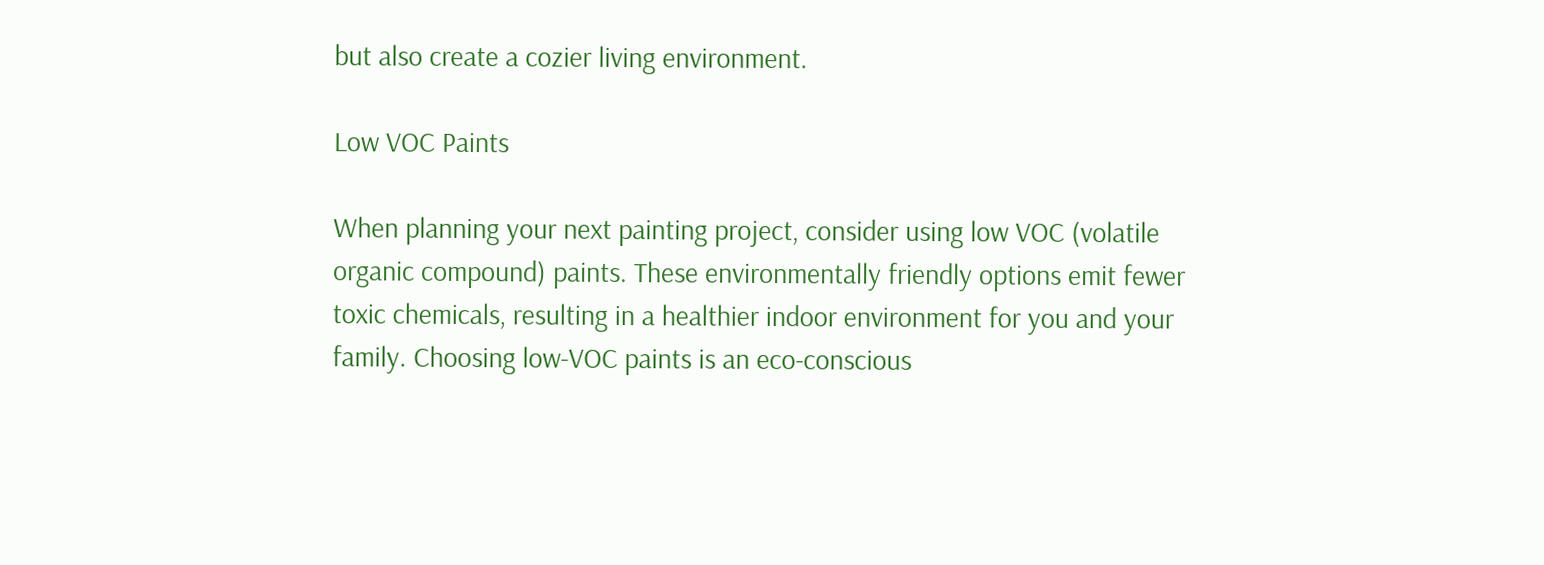but also create a cozier living environment.

Low VOC Paints

When planning your next painting project, consider using low VOC (volatile organic compound) paints. These environmentally friendly options emit fewer toxic chemicals, resulting in a healthier indoor environment for you and your family. Choosing low-VOC paints is an eco-conscious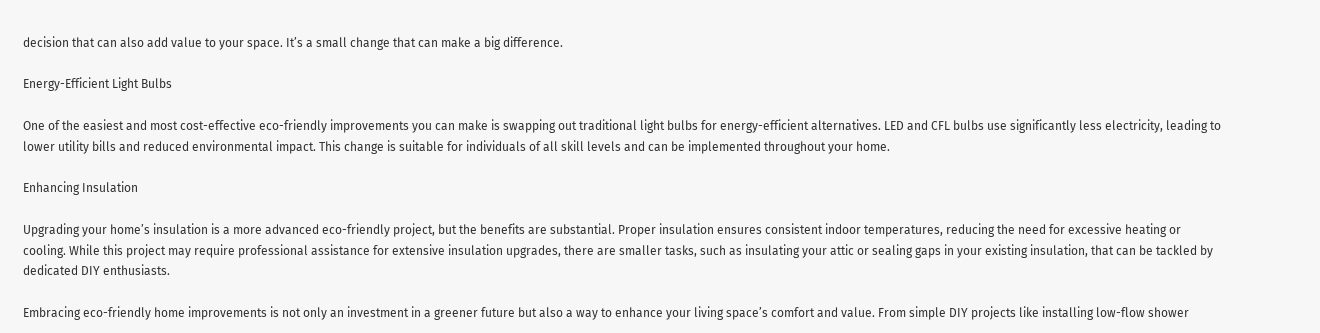decision that can also add value to your space. It’s a small change that can make a big difference.

Energy-Efficient Light Bulbs

One of the easiest and most cost-effective eco-friendly improvements you can make is swapping out traditional light bulbs for energy-efficient alternatives. LED and CFL bulbs use significantly less electricity, leading to lower utility bills and reduced environmental impact. This change is suitable for individuals of all skill levels and can be implemented throughout your home.

Enhancing Insulation

Upgrading your home’s insulation is a more advanced eco-friendly project, but the benefits are substantial. Proper insulation ensures consistent indoor temperatures, reducing the need for excessive heating or cooling. While this project may require professional assistance for extensive insulation upgrades, there are smaller tasks, such as insulating your attic or sealing gaps in your existing insulation, that can be tackled by dedicated DIY enthusiasts.

Embracing eco-friendly home improvements is not only an investment in a greener future but also a way to enhance your living space’s comfort and value. From simple DIY projects like installing low-flow shower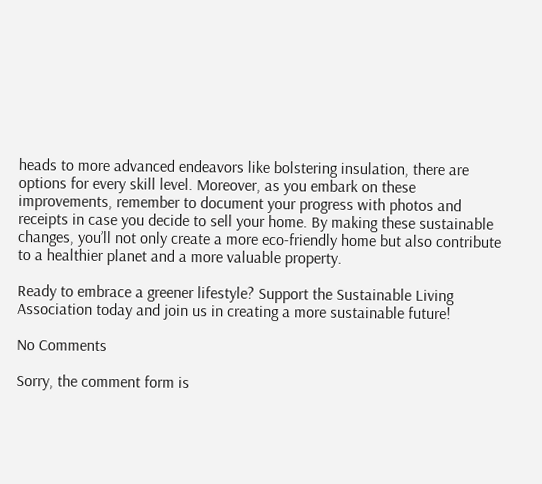heads to more advanced endeavors like bolstering insulation, there are options for every skill level. Moreover, as you embark on these improvements, remember to document your progress with photos and receipts in case you decide to sell your home. By making these sustainable changes, you’ll not only create a more eco-friendly home but also contribute to a healthier planet and a more valuable property.

Ready to embrace a greener lifestyle? Support the Sustainable Living Association today and join us in creating a more sustainable future!

No Comments

Sorry, the comment form is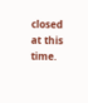closed at this time.